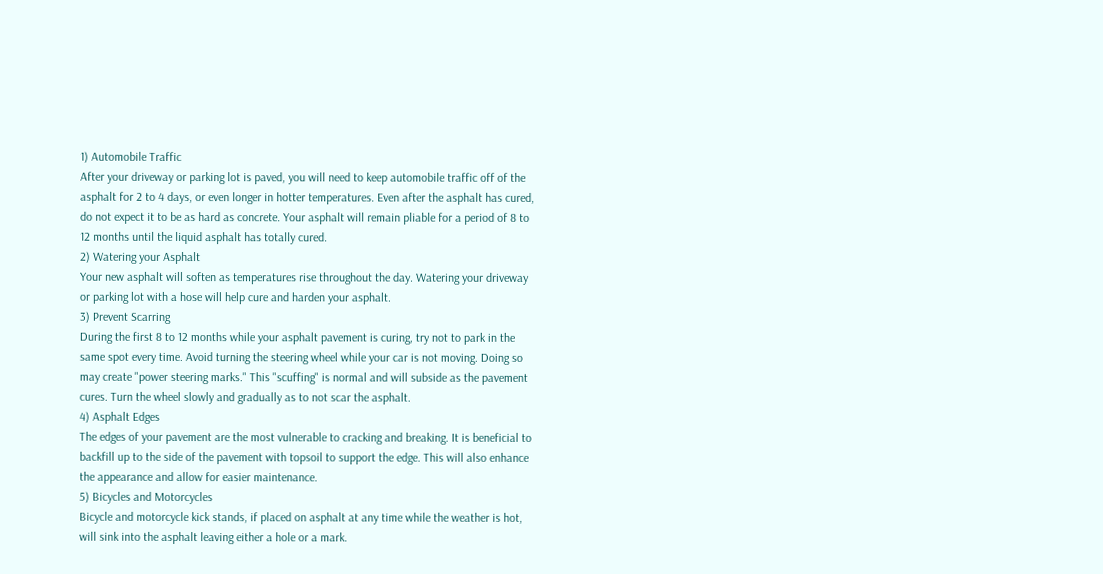1) Automobile Traffic
After your driveway or parking lot is paved, you will need to keep automobile traffic off of the asphalt for 2 to 4 days, or even longer in hotter temperatures. Even after the asphalt has cured, do not expect it to be as hard as concrete. Your asphalt will remain pliable for a period of 8 to 12 months until the liquid asphalt has totally cured.
2) Watering your Asphalt
Your new asphalt will soften as temperatures rise throughout the day. Watering your driveway or parking lot with a hose will help cure and harden your asphalt.
3) Prevent Scarring
During the first 8 to 12 months while your asphalt pavement is curing, try not to park in the same spot every time. Avoid turning the steering wheel while your car is not moving. Doing so may create "power steering marks." This "scuffing" is normal and will subside as the pavement cures. Turn the wheel slowly and gradually as to not scar the asphalt.
4) Asphalt Edges
The edges of your pavement are the most vulnerable to cracking and breaking. It is beneficial to backfill up to the side of the pavement with topsoil to support the edge. This will also enhance the appearance and allow for easier maintenance.
5) Bicycles and Motorcycles
Bicycle and motorcycle kick stands, if placed on asphalt at any time while the weather is hot, will sink into the asphalt leaving either a hole or a mark.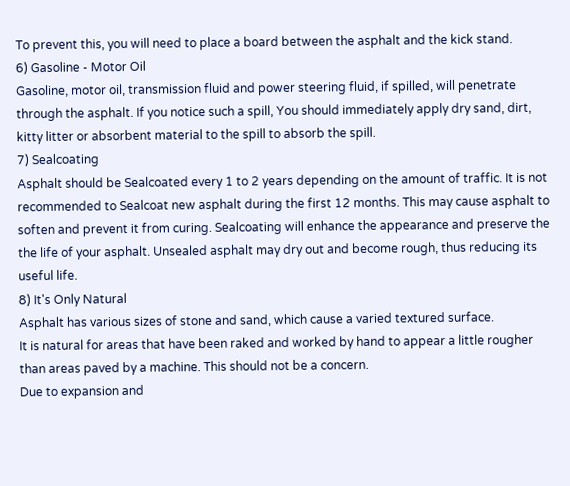To prevent this, you will need to place a board between the asphalt and the kick stand.
6) Gasoline - Motor Oil
Gasoline, motor oil, transmission fluid and power steering fluid, if spilled, will penetrate through the asphalt. If you notice such a spill, You should immediately apply dry sand, dirt, kitty litter or absorbent material to the spill to absorb the spill.
7) Sealcoating
Asphalt should be Sealcoated every 1 to 2 years depending on the amount of traffic. It is not recommended to Sealcoat new asphalt during the first 12 months. This may cause asphalt to soften and prevent it from curing. Sealcoating will enhance the appearance and preserve the the life of your asphalt. Unsealed asphalt may dry out and become rough, thus reducing its useful life.
8) It's Only Natural
Asphalt has various sizes of stone and sand, which cause a varied textured surface.
It is natural for areas that have been raked and worked by hand to appear a little rougher than areas paved by a machine. This should not be a concern.
Due to expansion and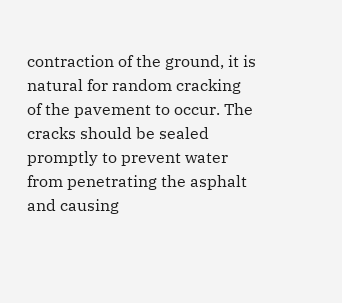contraction of the ground, it is natural for random cracking of the pavement to occur. The cracks should be sealed promptly to prevent water from penetrating the asphalt and causing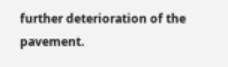further deterioration of the pavement.